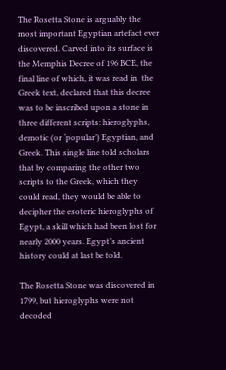The Rosetta Stone is arguably the most important Egyptian artefact ever discovered. Carved into its surface is the Memphis Decree of 196 BCE, the final line of which, it was read in  the Greek text, declared that this decree was to be inscribed upon a stone in three different scripts: hieroglyphs, demotic (or ‘popular’) Egyptian, and Greek. This single line told scholars that by comparing the other two scripts to the Greek, which they could read, they would be able to decipher the esoteric hieroglyphs of Egypt, a skill which had been lost for nearly 2000 years. Egypt’s ancient history could at last be told.

The Rosetta Stone was discovered in 1799, but hieroglyphs were not decoded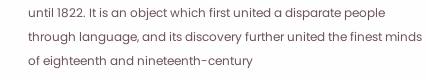until 1822. It is an object which first united a disparate people through language, and its discovery further united the finest minds of eighteenth and nineteenth-century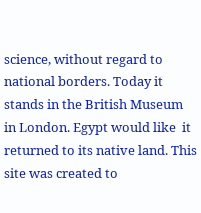science, without regard to national borders. Today it stands in the British Museum in London. Egypt would like  it returned to its native land. This site was created to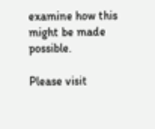examine how this might be made possible.

Please visit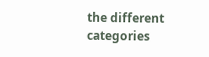the different categories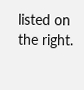listed on the right.